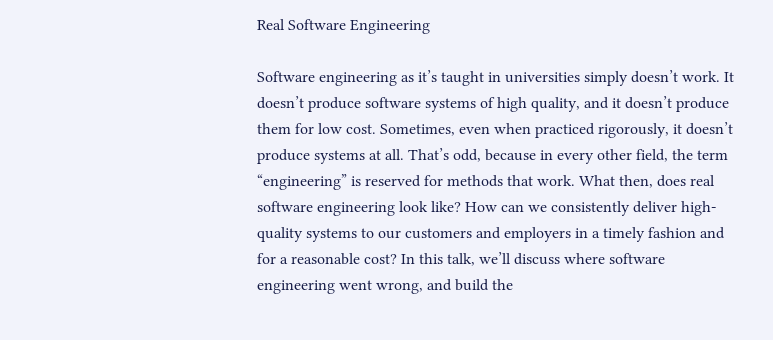Real Software Engineering

Software engineering as it’s taught in universities simply doesn’t work. It doesn’t produce software systems of high quality, and it doesn’t produce them for low cost. Sometimes, even when practiced rigorously, it doesn’t produce systems at all. That’s odd, because in every other field, the term “engineering” is reserved for methods that work. What then, does real software engineering look like? How can we consistently deliver high-quality systems to our customers and employers in a timely fashion and for a reasonable cost? In this talk, we’ll discuss where software engineering went wrong, and build the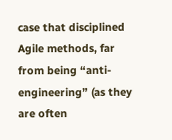case that disciplined Agile methods, far from being “anti-engineering” (as they are often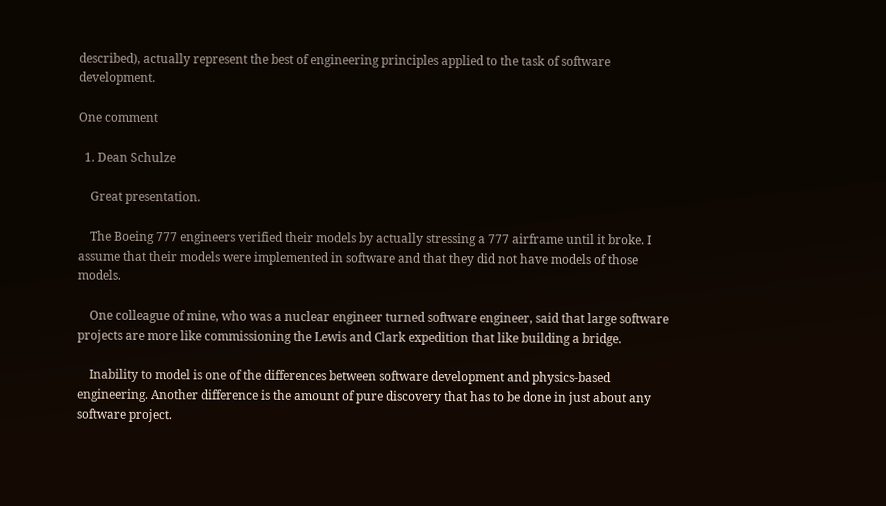described), actually represent the best of engineering principles applied to the task of software development.

One comment

  1. Dean Schulze

    Great presentation.

    The Boeing 777 engineers verified their models by actually stressing a 777 airframe until it broke. I assume that their models were implemented in software and that they did not have models of those models.

    One colleague of mine, who was a nuclear engineer turned software engineer, said that large software projects are more like commissioning the Lewis and Clark expedition that like building a bridge.

    Inability to model is one of the differences between software development and physics-based engineering. Another difference is the amount of pure discovery that has to be done in just about any software project.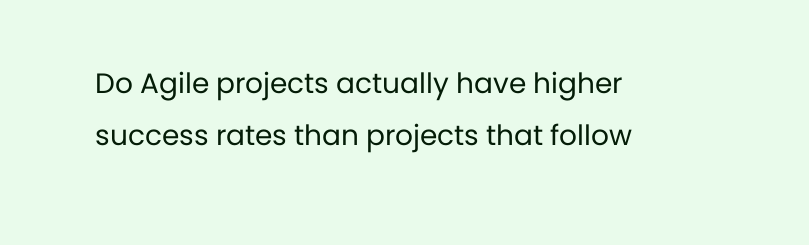Do Agile projects actually have higher success rates than projects that follow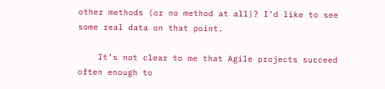other methods (or no method at all)? I’d like to see some real data on that point.

    It’s not clear to me that Agile projects succeed often enough to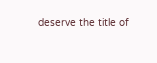deserve the title of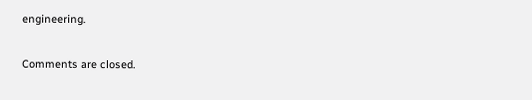engineering.

Comments are closed.